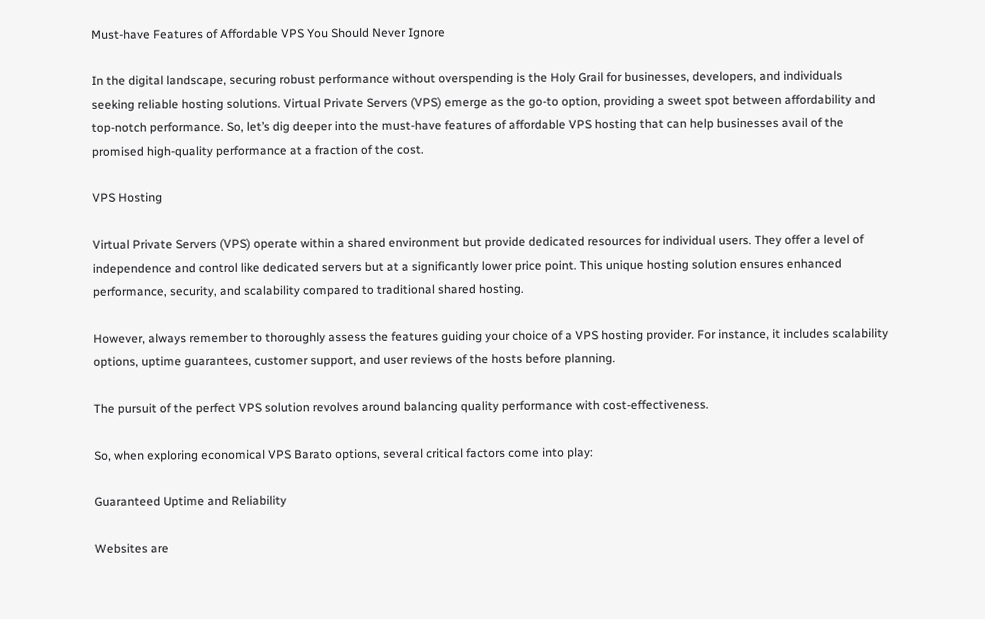Must-have Features of Affordable VPS You Should Never Ignore

In the digital landscape, securing robust performance without overspending is the Holy Grail for businesses, developers, and individuals seeking reliable hosting solutions. Virtual Private Servers (VPS) emerge as the go-to option, providing a sweet spot between affordability and top-notch performance. So, let’s dig deeper into the must-have features of affordable VPS hosting that can help businesses avail of the promised high-quality performance at a fraction of the cost.

VPS Hosting

Virtual Private Servers (VPS) operate within a shared environment but provide dedicated resources for individual users. They offer a level of independence and control like dedicated servers but at a significantly lower price point. This unique hosting solution ensures enhanced performance, security, and scalability compared to traditional shared hosting.

However, always remember to thoroughly assess the features guiding your choice of a VPS hosting provider. For instance, it includes scalability options, uptime guarantees, customer support, and user reviews of the hosts before planning.

The pursuit of the perfect VPS solution revolves around balancing quality performance with cost-effectiveness.

So, when exploring economical VPS Barato options, several critical factors come into play:

Guaranteed Uptime and Reliability

Websites are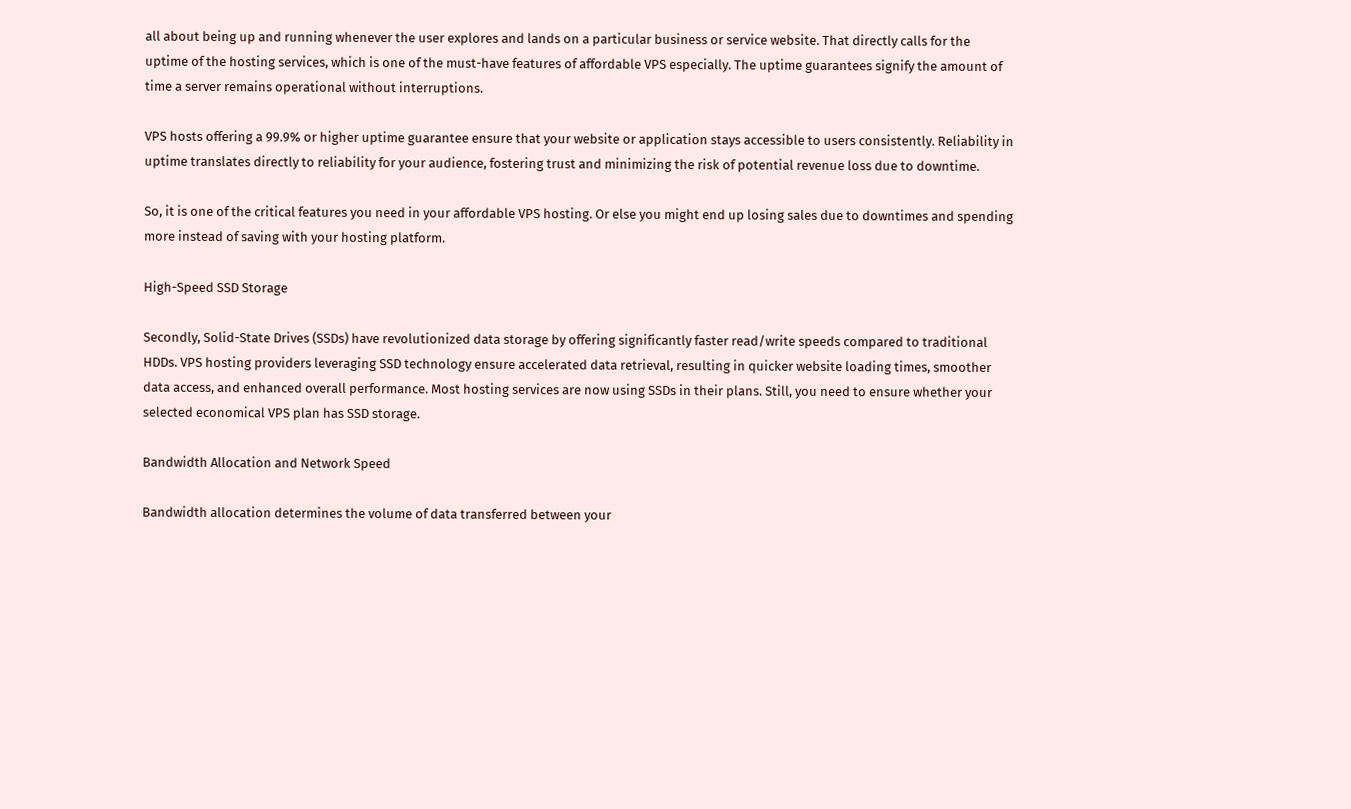all about being up and running whenever the user explores and lands on a particular business or service website. That directly calls for the uptime of the hosting services, which is one of the must-have features of affordable VPS especially. The uptime guarantees signify the amount of time a server remains operational without interruptions.

VPS hosts offering a 99.9% or higher uptime guarantee ensure that your website or application stays accessible to users consistently. Reliability in uptime translates directly to reliability for your audience, fostering trust and minimizing the risk of potential revenue loss due to downtime.

So, it is one of the critical features you need in your affordable VPS hosting. Or else you might end up losing sales due to downtimes and spending more instead of saving with your hosting platform.

High-Speed SSD Storage

Secondly, Solid-State Drives (SSDs) have revolutionized data storage by offering significantly faster read/write speeds compared to traditional HDDs. VPS hosting providers leveraging SSD technology ensure accelerated data retrieval, resulting in quicker website loading times, smoother data access, and enhanced overall performance. Most hosting services are now using SSDs in their plans. Still, you need to ensure whether your selected economical VPS plan has SSD storage.

Bandwidth Allocation and Network Speed

Bandwidth allocation determines the volume of data transferred between your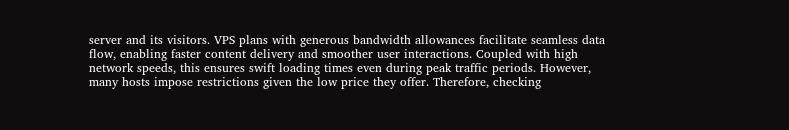server and its visitors. VPS plans with generous bandwidth allowances facilitate seamless data flow, enabling faster content delivery and smoother user interactions. Coupled with high network speeds, this ensures swift loading times even during peak traffic periods. However, many hosts impose restrictions given the low price they offer. Therefore, checking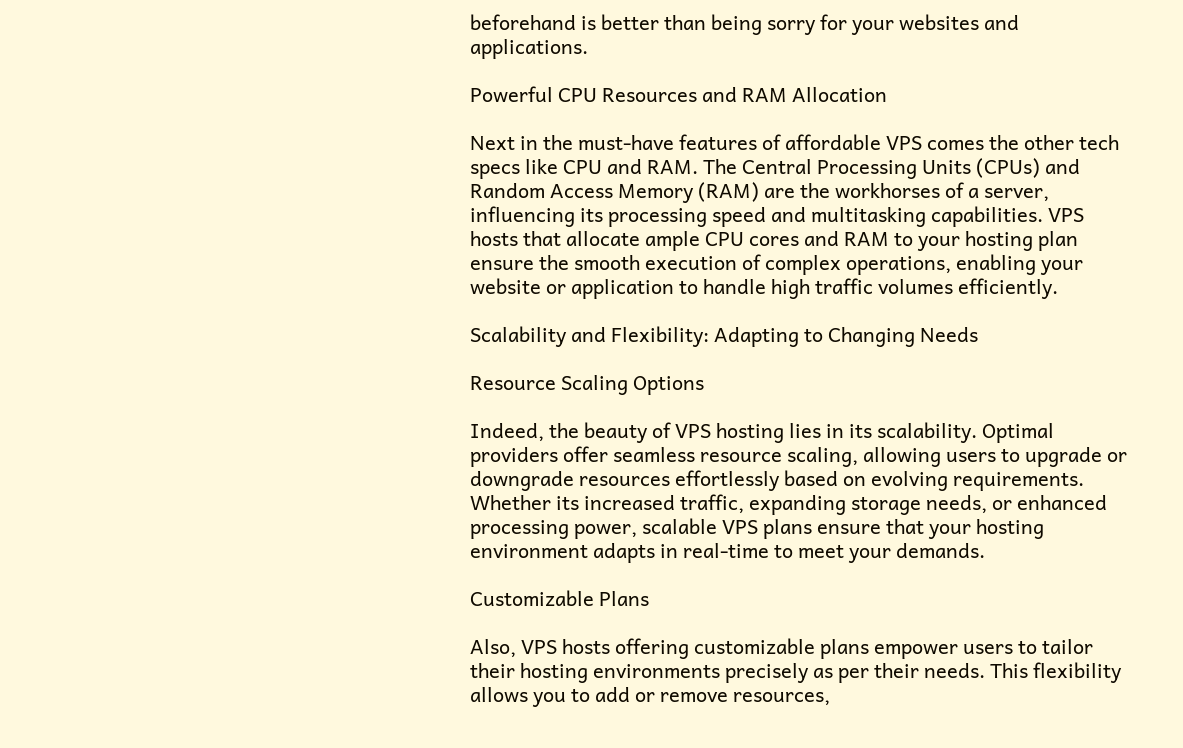beforehand is better than being sorry for your websites and applications.

Powerful CPU Resources and RAM Allocation

Next in the must-have features of affordable VPS comes the other tech specs like CPU and RAM. The Central Processing Units (CPUs) and Random Access Memory (RAM) are the workhorses of a server, influencing its processing speed and multitasking capabilities. VPS hosts that allocate ample CPU cores and RAM to your hosting plan ensure the smooth execution of complex operations, enabling your website or application to handle high traffic volumes efficiently.

Scalability and Flexibility: Adapting to Changing Needs

Resource Scaling Options

Indeed, the beauty of VPS hosting lies in its scalability. Optimal providers offer seamless resource scaling, allowing users to upgrade or downgrade resources effortlessly based on evolving requirements. Whether its increased traffic, expanding storage needs, or enhanced processing power, scalable VPS plans ensure that your hosting environment adapts in real-time to meet your demands.

Customizable Plans

Also, VPS hosts offering customizable plans empower users to tailor their hosting environments precisely as per their needs. This flexibility allows you to add or remove resources,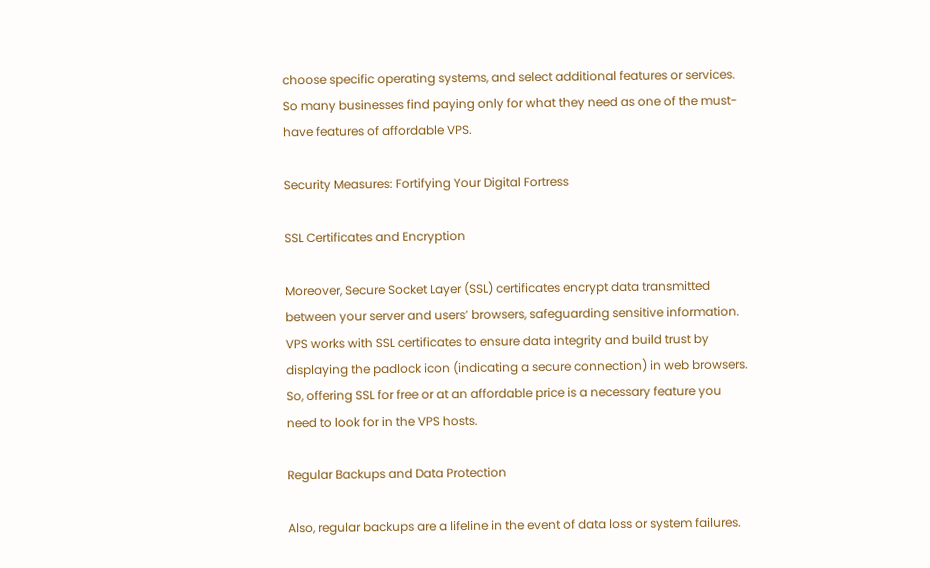choose specific operating systems, and select additional features or services. So many businesses find paying only for what they need as one of the must-have features of affordable VPS.

Security Measures: Fortifying Your Digital Fortress

SSL Certificates and Encryption

Moreover, Secure Socket Layer (SSL) certificates encrypt data transmitted between your server and users’ browsers, safeguarding sensitive information. VPS works with SSL certificates to ensure data integrity and build trust by displaying the padlock icon (indicating a secure connection) in web browsers. So, offering SSL for free or at an affordable price is a necessary feature you need to look for in the VPS hosts.

Regular Backups and Data Protection

Also, regular backups are a lifeline in the event of data loss or system failures.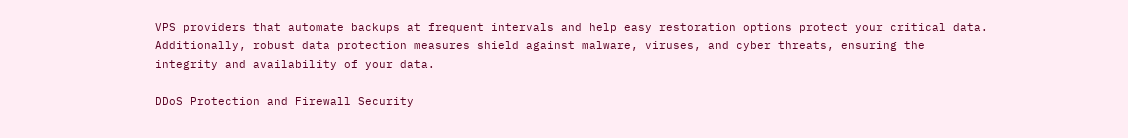VPS providers that automate backups at frequent intervals and help easy restoration options protect your critical data. Additionally, robust data protection measures shield against malware, viruses, and cyber threats, ensuring the integrity and availability of your data.

DDoS Protection and Firewall Security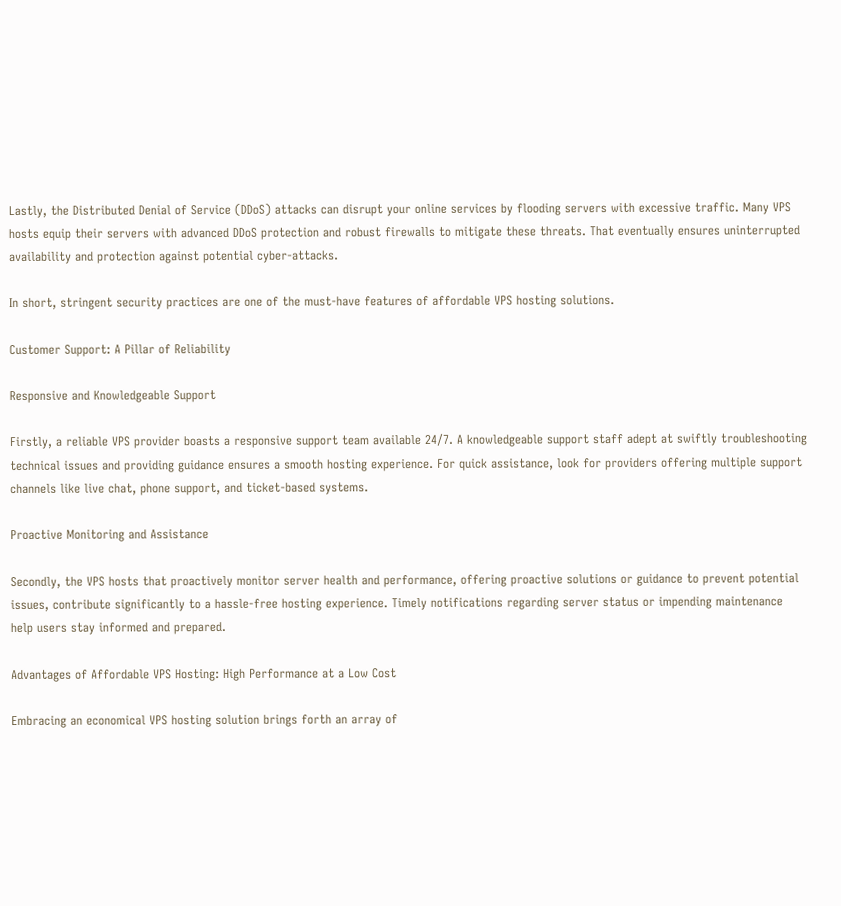Lastly, the Distributed Denial of Service (DDoS) attacks can disrupt your online services by flooding servers with excessive traffic. Many VPS hosts equip their servers with advanced DDoS protection and robust firewalls to mitigate these threats. That eventually ensures uninterrupted availability and protection against potential cyber-attacks.

In short, stringent security practices are one of the must-have features of affordable VPS hosting solutions.

Customer Support: A Pillar of Reliability

Responsive and Knowledgeable Support

Firstly, a reliable VPS provider boasts a responsive support team available 24/7. A knowledgeable support staff adept at swiftly troubleshooting technical issues and providing guidance ensures a smooth hosting experience. For quick assistance, look for providers offering multiple support channels like live chat, phone support, and ticket-based systems.

Proactive Monitoring and Assistance

Secondly, the VPS hosts that proactively monitor server health and performance, offering proactive solutions or guidance to prevent potential issues, contribute significantly to a hassle-free hosting experience. Timely notifications regarding server status or impending maintenance help users stay informed and prepared.

Advantages of Affordable VPS Hosting: High Performance at a Low Cost

Embracing an economical VPS hosting solution brings forth an array of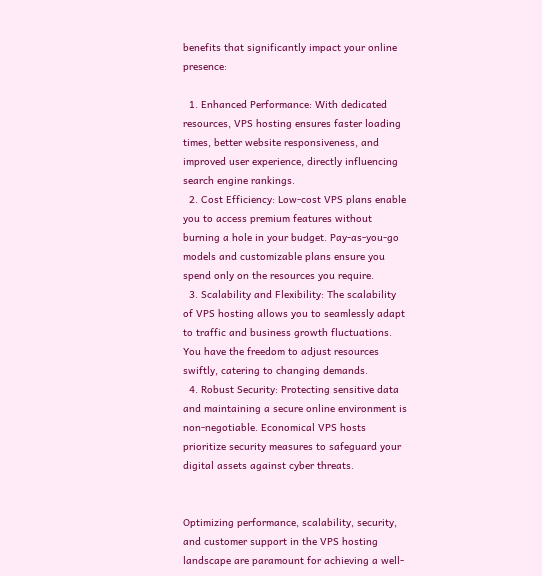benefits that significantly impact your online presence:

  1. Enhanced Performance: With dedicated resources, VPS hosting ensures faster loading times, better website responsiveness, and improved user experience, directly influencing search engine rankings.
  2. Cost Efficiency: Low-cost VPS plans enable you to access premium features without burning a hole in your budget. Pay-as-you-go models and customizable plans ensure you spend only on the resources you require.
  3. Scalability and Flexibility: The scalability of VPS hosting allows you to seamlessly adapt to traffic and business growth fluctuations. You have the freedom to adjust resources swiftly, catering to changing demands.
  4. Robust Security: Protecting sensitive data and maintaining a secure online environment is non-negotiable. Economical VPS hosts prioritize security measures to safeguard your digital assets against cyber threats.


Optimizing performance, scalability, security, and customer support in the VPS hosting landscape are paramount for achieving a well-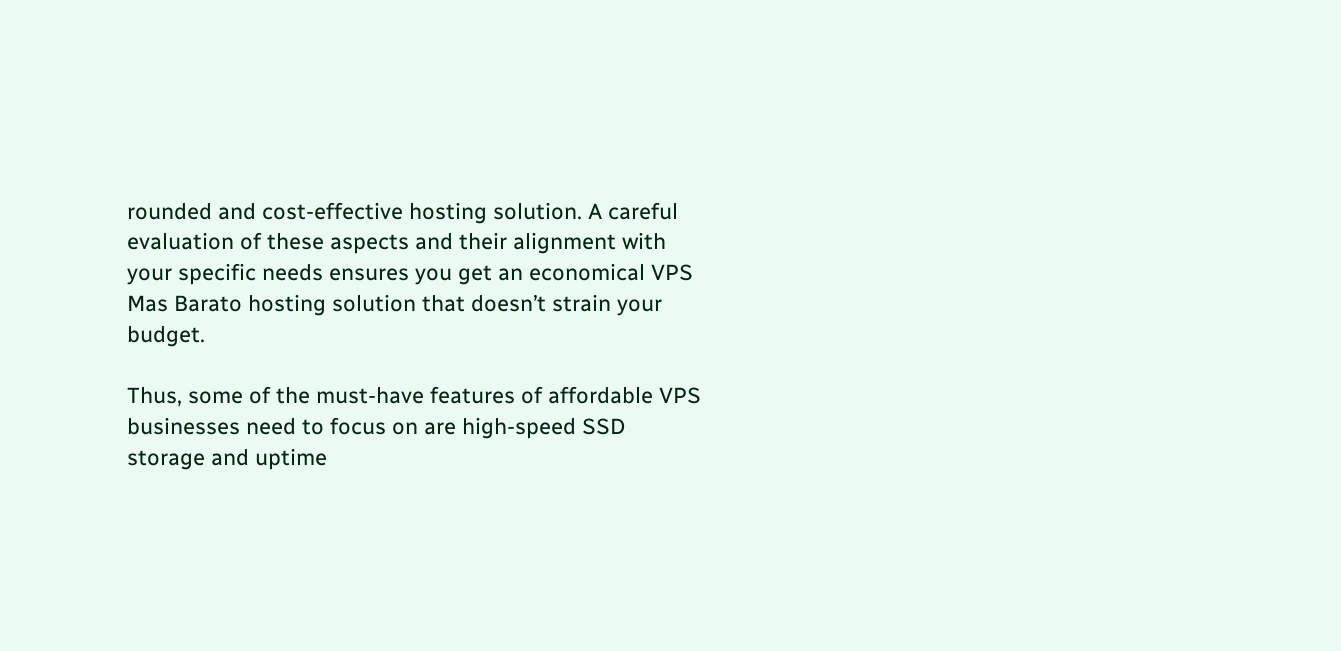rounded and cost-effective hosting solution. A careful evaluation of these aspects and their alignment with your specific needs ensures you get an economical VPS Mas Barato hosting solution that doesn’t strain your budget.

Thus, some of the must-have features of affordable VPS businesses need to focus on are high-speed SSD storage and uptime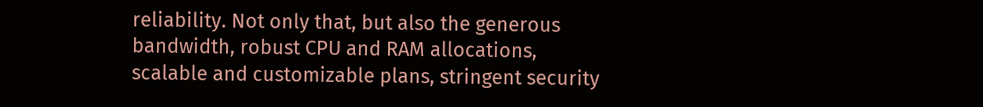reliability. Not only that, but also the generous bandwidth, robust CPU and RAM allocations, scalable and customizable plans, stringent security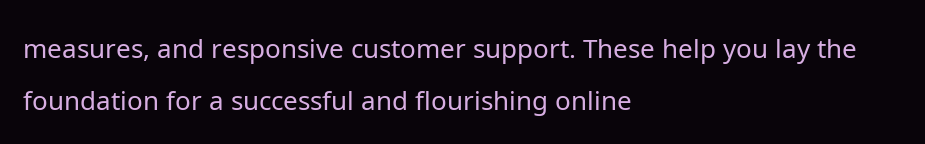measures, and responsive customer support. These help you lay the foundation for a successful and flourishing online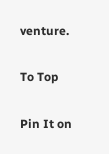venture.

To Top

Pin It on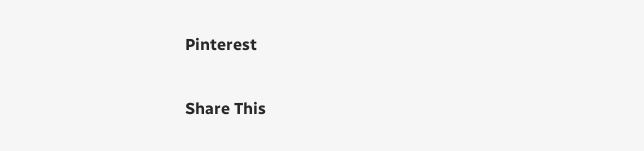Pinterest

Share This